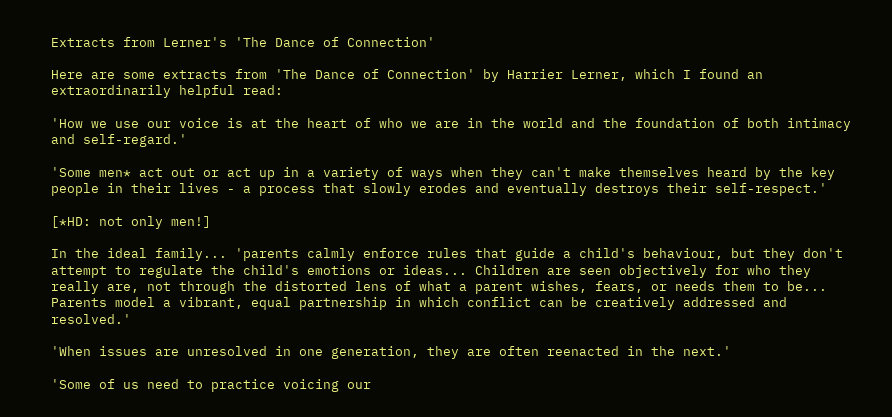Extracts from Lerner's 'The Dance of Connection'

Here are some extracts from 'The Dance of Connection' by Harrier Lerner, which I found an extraordinarily helpful read:

'How we use our voice is at the heart of who we are in the world and the foundation of both intimacy and self-regard.'

'Some men* act out or act up in a variety of ways when they can't make themselves heard by the key people in their lives - a process that slowly erodes and eventually destroys their self-respect.'

[*HD: not only men!]

In the ideal family... 'parents calmly enforce rules that guide a child's behaviour, but they don't attempt to regulate the child's emotions or ideas... Children are seen objectively for who they really are, not through the distorted lens of what a parent wishes, fears, or needs them to be... Parents model a vibrant, equal partnership in which conflict can be creatively addressed and resolved.'

'When issues are unresolved in one generation, they are often reenacted in the next.'

'Some of us need to practice voicing our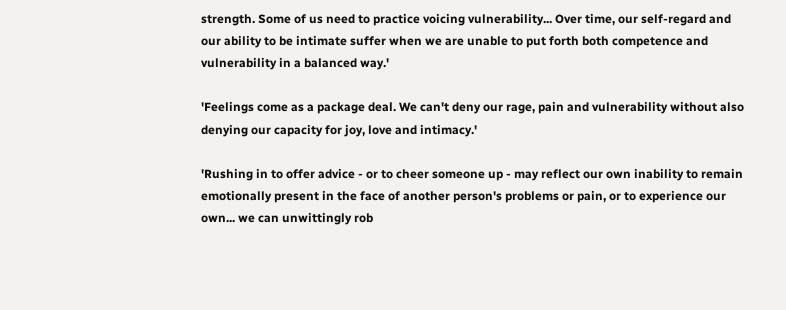strength. Some of us need to practice voicing vulnerability... Over time, our self-regard and our ability to be intimate suffer when we are unable to put forth both competence and vulnerability in a balanced way.'

'Feelings come as a package deal. We can't deny our rage, pain and vulnerability without also denying our capacity for joy, love and intimacy.'

'Rushing in to offer advice - or to cheer someone up - may reflect our own inability to remain emotionally present in the face of another person's problems or pain, or to experience our own... we can unwittingly rob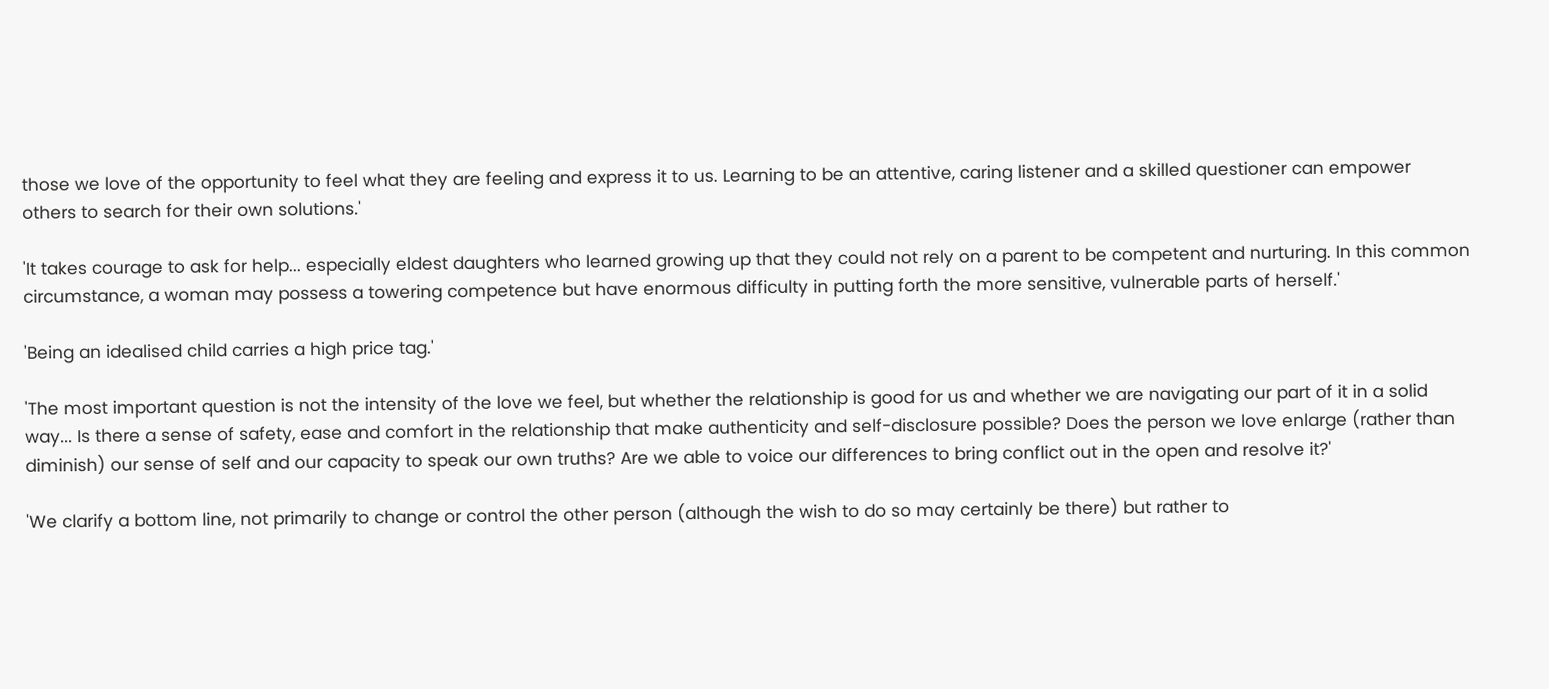those we love of the opportunity to feel what they are feeling and express it to us. Learning to be an attentive, caring listener and a skilled questioner can empower others to search for their own solutions.'

'It takes courage to ask for help... especially eldest daughters who learned growing up that they could not rely on a parent to be competent and nurturing. In this common circumstance, a woman may possess a towering competence but have enormous difficulty in putting forth the more sensitive, vulnerable parts of herself.'

'Being an idealised child carries a high price tag.'

'The most important question is not the intensity of the love we feel, but whether the relationship is good for us and whether we are navigating our part of it in a solid way... Is there a sense of safety, ease and comfort in the relationship that make authenticity and self-disclosure possible? Does the person we love enlarge (rather than diminish) our sense of self and our capacity to speak our own truths? Are we able to voice our differences to bring conflict out in the open and resolve it?'

'We clarify a bottom line, not primarily to change or control the other person (although the wish to do so may certainly be there) but rather to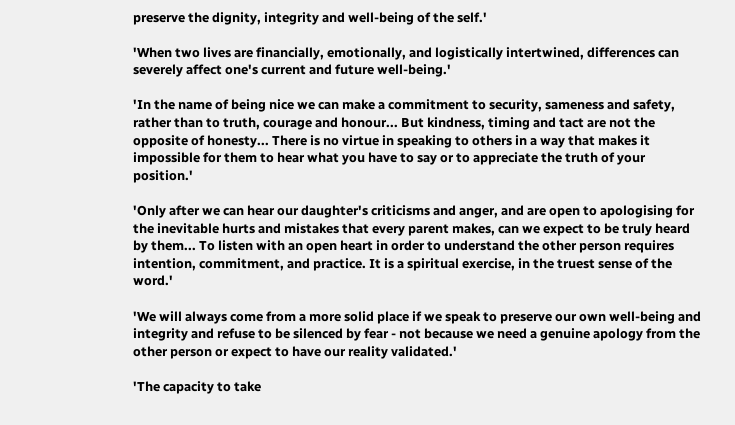preserve the dignity, integrity and well-being of the self.'

'When two lives are financially, emotionally, and logistically intertwined, differences can severely affect one's current and future well-being.'

'In the name of being nice we can make a commitment to security, sameness and safety, rather than to truth, courage and honour... But kindness, timing and tact are not the opposite of honesty... There is no virtue in speaking to others in a way that makes it impossible for them to hear what you have to say or to appreciate the truth of your position.'

'Only after we can hear our daughter's criticisms and anger, and are open to apologising for the inevitable hurts and mistakes that every parent makes, can we expect to be truly heard by them... To listen with an open heart in order to understand the other person requires intention, commitment, and practice. It is a spiritual exercise, in the truest sense of the word.'

'We will always come from a more solid place if we speak to preserve our own well-being and integrity and refuse to be silenced by fear - not because we need a genuine apology from the other person or expect to have our reality validated.'

'The capacity to take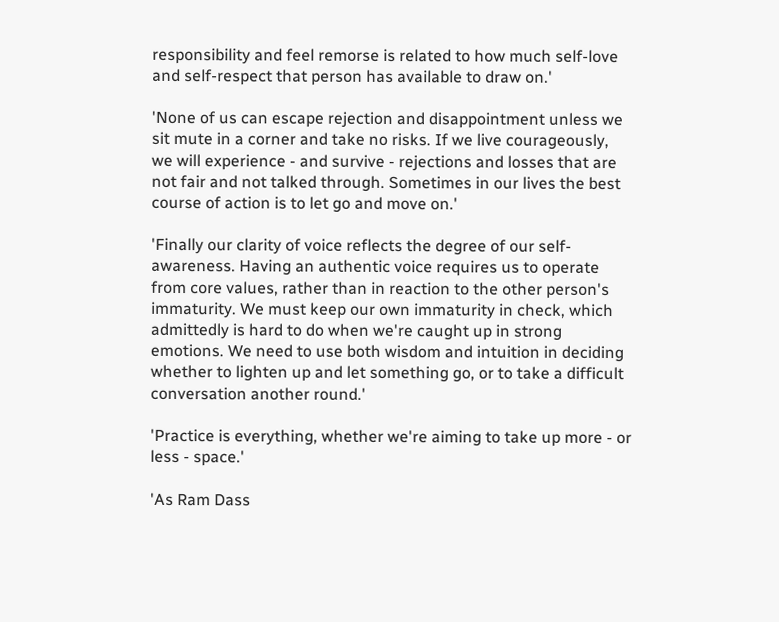responsibility and feel remorse is related to how much self-love and self-respect that person has available to draw on.'

'None of us can escape rejection and disappointment unless we sit mute in a corner and take no risks. If we live courageously, we will experience - and survive - rejections and losses that are not fair and not talked through. Sometimes in our lives the best course of action is to let go and move on.'

'Finally our clarity of voice reflects the degree of our self-awareness. Having an authentic voice requires us to operate from core values, rather than in reaction to the other person's immaturity. We must keep our own immaturity in check, which admittedly is hard to do when we're caught up in strong emotions. We need to use both wisdom and intuition in deciding whether to lighten up and let something go, or to take a difficult conversation another round.'

'Practice is everything, whether we're aiming to take up more - or less - space.'

'As Ram Dass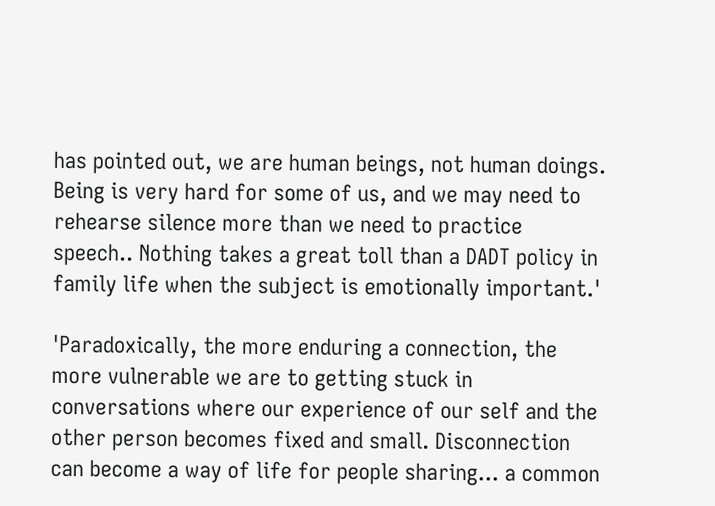has pointed out, we are human beings, not human doings. Being is very hard for some of us, and we may need to rehearse silence more than we need to practice speech.. Nothing takes a great toll than a DADT policy in family life when the subject is emotionally important.'

'Paradoxically, the more enduring a connection, the more vulnerable we are to getting stuck in conversations where our experience of our self and the other person becomes fixed and small. Disconnection can become a way of life for people sharing... a common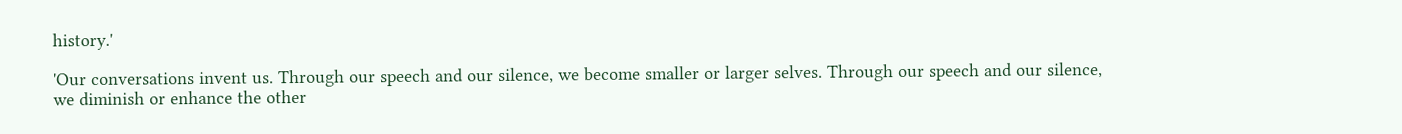history.'

'Our conversations invent us. Through our speech and our silence, we become smaller or larger selves. Through our speech and our silence, we diminish or enhance the other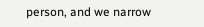person, and we narrow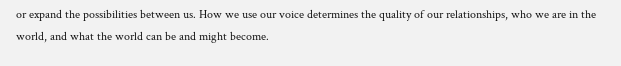or expand the possibilities between us. How we use our voice determines the quality of our relationships, who we are in the world, and what the world can be and might become.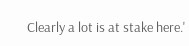Clearly a lot is at stake here.'